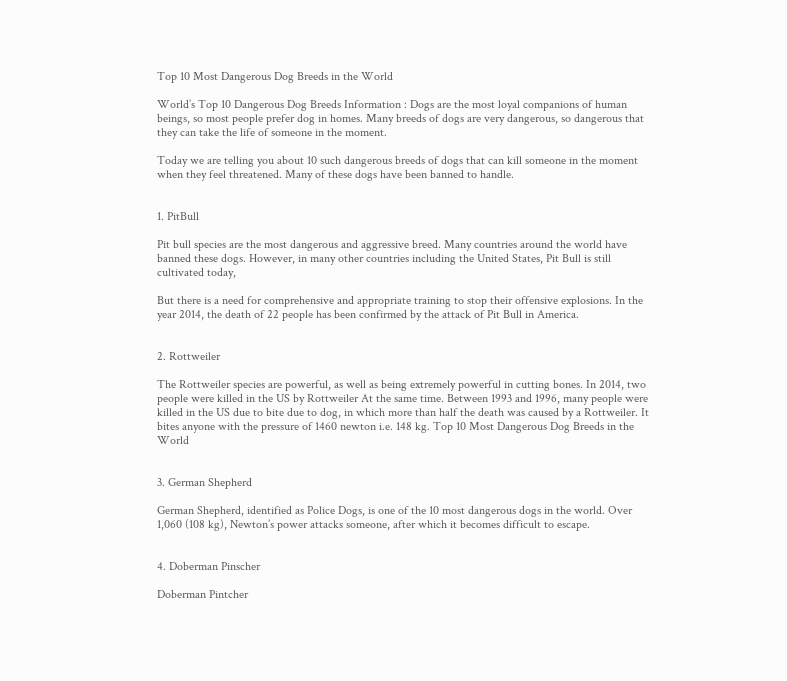Top 10 Most Dangerous Dog Breeds in the World

World’s Top 10 Dangerous Dog Breeds Information : Dogs are the most loyal companions of human beings, so most people prefer dog in homes. Many breeds of dogs are very dangerous, so dangerous that they can take the life of someone in the moment.

Today we are telling you about 10 such dangerous breeds of dogs that can kill someone in the moment when they feel threatened. Many of these dogs have been banned to handle.


1. PitBull

Pit bull species are the most dangerous and aggressive breed. Many countries around the world have banned these dogs. However, in many other countries including the United States, Pit Bull is still cultivated today,

But there is a need for comprehensive and appropriate training to stop their offensive explosions. In the year 2014, the death of 22 people has been confirmed by the attack of Pit Bull in America.


2. Rottweiler

The Rottweiler species are powerful, as well as being extremely powerful in cutting bones. In 2014, two people were killed in the US by Rottweiler At the same time. Between 1993 and 1996, many people were killed in the US due to bite due to dog, in which more than half the death was caused by a Rottweiler. It bites anyone with the pressure of 1460 newton i.e. 148 kg. Top 10 Most Dangerous Dog Breeds in the World


3. German Shepherd

German Shepherd, identified as Police Dogs, is one of the 10 most dangerous dogs in the world. Over 1,060 (108 kg), Newton’s power attacks someone, after which it becomes difficult to escape.


4. Doberman Pinscher

Doberman Pintcher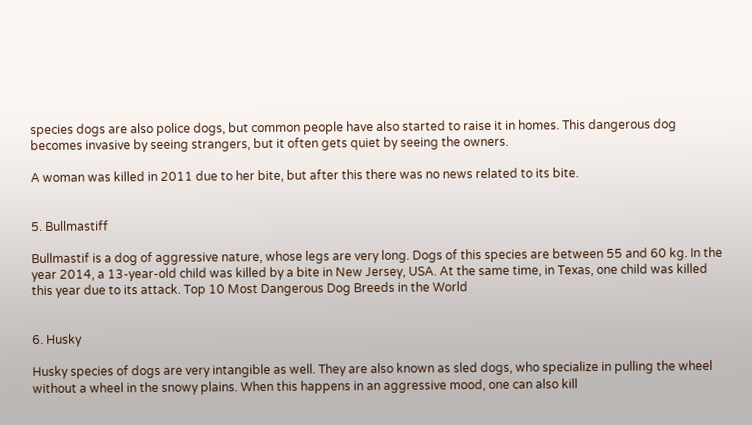species dogs are also police dogs, but common people have also started to raise it in homes. This dangerous dog becomes invasive by seeing strangers, but it often gets quiet by seeing the owners.

A woman was killed in 2011 due to her bite, but after this there was no news related to its bite.


5. Bullmastiff

Bullmastif is a dog of aggressive nature, whose legs are very long. Dogs of this species are between 55 and 60 kg. In the year 2014, a 13-year-old child was killed by a bite in New Jersey, USA. At the same time, in Texas, one child was killed this year due to its attack. Top 10 Most Dangerous Dog Breeds in the World


6. Husky

Husky species of dogs are very intangible as well. They are also known as sled dogs, who specialize in pulling the wheel without a wheel in the snowy plains. When this happens in an aggressive mood, one can also kill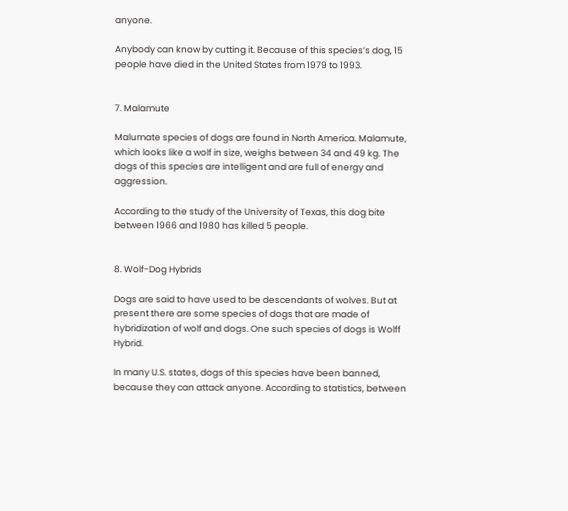anyone.

Anybody can know by cutting it. Because of this species’s dog, 15 people have died in the United States from 1979 to 1993.


7. Malamute

Malumate species of dogs are found in North America. Malamute, which looks like a wolf in size, weighs between 34 and 49 kg. The dogs of this species are intelligent and are full of energy and aggression.

According to the study of the University of Texas, this dog bite between 1966 and 1980 has killed 5 people.


8. Wolf-Dog Hybrids

Dogs are said to have used to be descendants of wolves. But at present there are some species of dogs that are made of hybridization of wolf and dogs. One such species of dogs is Wolff Hybrid.

In many U.S. states, dogs of this species have been banned, because they can attack anyone. According to statistics, between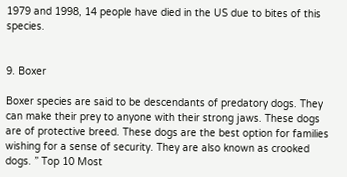1979 and 1998, 14 people have died in the US due to bites of this species.


9. Boxer

Boxer species are said to be descendants of predatory dogs. They can make their prey to anyone with their strong jaws. These dogs are of protective breed. These dogs are the best option for families wishing for a sense of security. They are also known as crooked dogs. ” Top 10 Most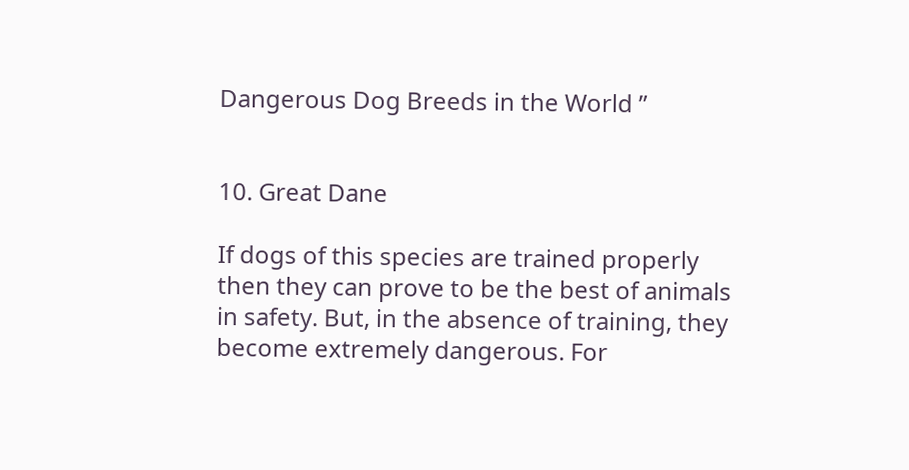Dangerous Dog Breeds in the World ”


10. Great Dane

If dogs of this species are trained properly then they can prove to be the best of animals in safety. But, in the absence of training, they become extremely dangerous. For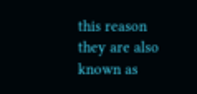this reason they are also known as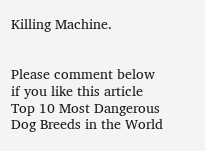Killing Machine.


Please comment below if you like this article Top 10 Most Dangerous Dog Breeds in the World